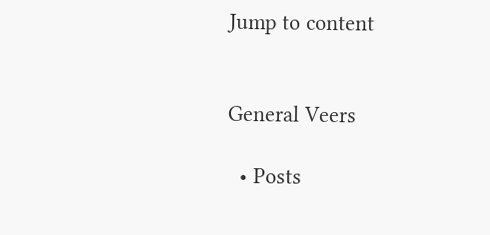Jump to content


General Veers

  • Posts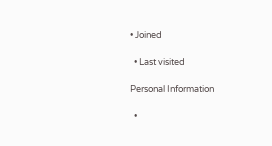• Joined

  • Last visited

Personal Information

  •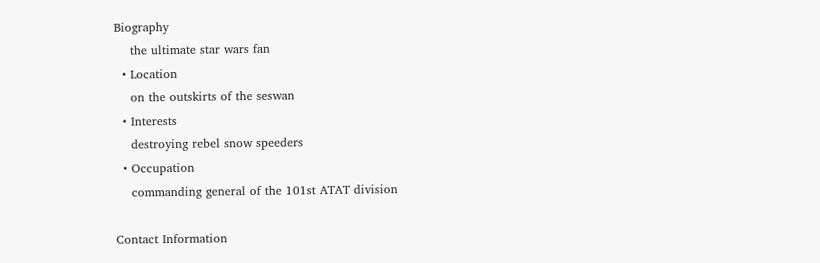Biography
    the ultimate star wars fan
  • Location
    on the outskirts of the seswan
  • Interests
    destroying rebel snow speeders
  • Occupation
    commanding general of the 101st ATAT division

Contact Information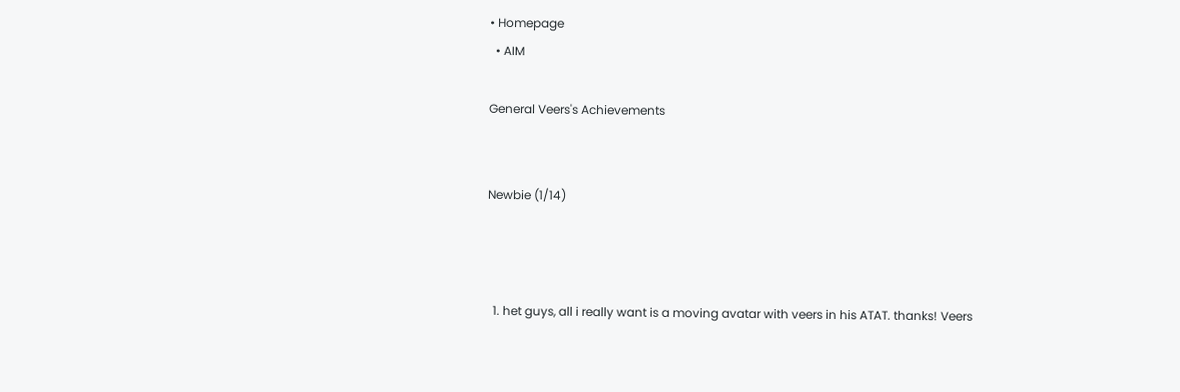• Homepage
  • AIM

General Veers's Achievements


Newbie (1/14)



  1. het guys, all i really want is a moving avatar with veers in his ATAT. thanks! Veers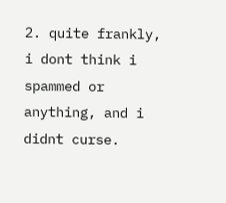2. quite frankly, i dont think i spammed or anything, and i didnt curse.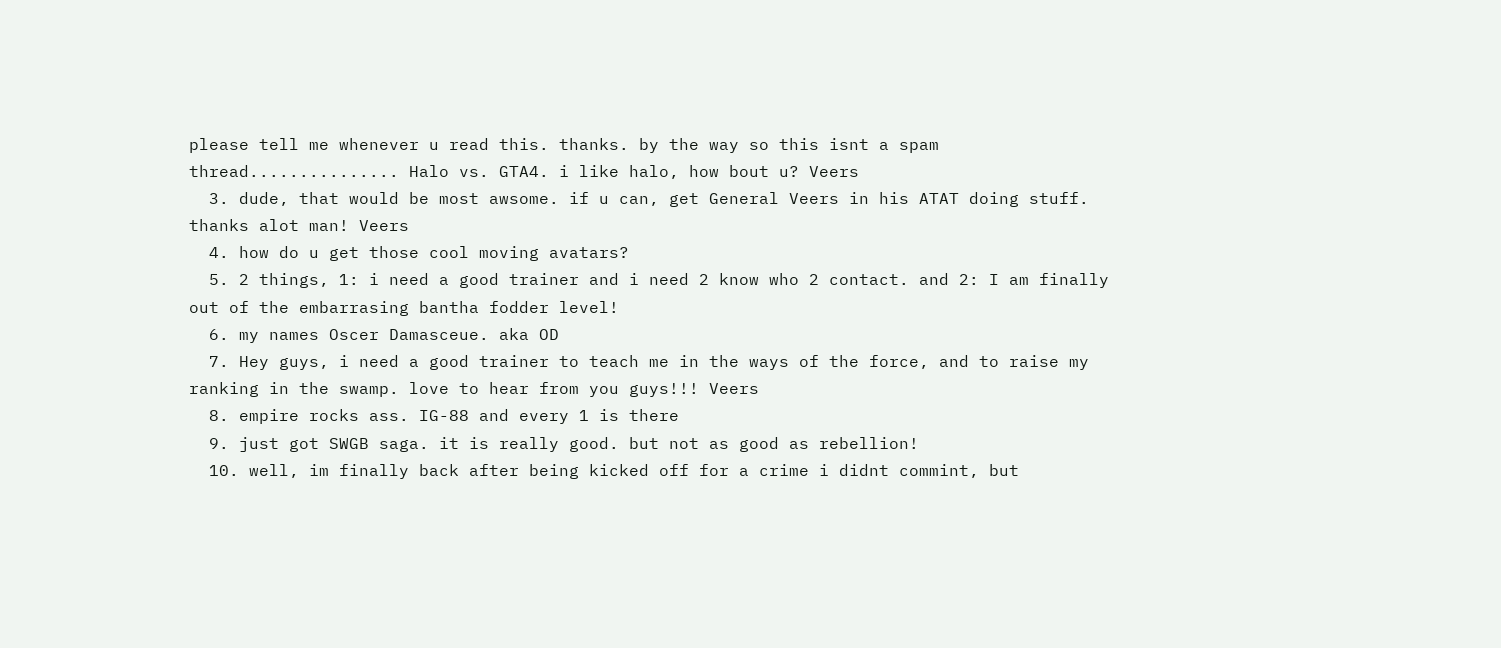please tell me whenever u read this. thanks. by the way so this isnt a spam thread............... Halo vs. GTA4. i like halo, how bout u? Veers
  3. dude, that would be most awsome. if u can, get General Veers in his ATAT doing stuff. thanks alot man! Veers
  4. how do u get those cool moving avatars?
  5. 2 things, 1: i need a good trainer and i need 2 know who 2 contact. and 2: I am finally out of the embarrasing bantha fodder level!
  6. my names Oscer Damasceue. aka OD
  7. Hey guys, i need a good trainer to teach me in the ways of the force, and to raise my ranking in the swamp. love to hear from you guys!!! Veers
  8. empire rocks ass. IG-88 and every 1 is there
  9. just got SWGB saga. it is really good. but not as good as rebellion!
  10. well, im finally back after being kicked off for a crime i didnt commint, but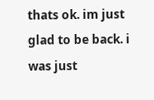thats ok. im just glad to be back. i was just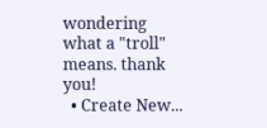wondering what a "troll" means. thank you!
  • Create New...